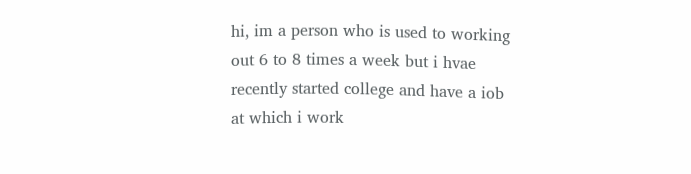hi, im a person who is used to working out 6 to 8 times a week but i hvae recently started college and have a iob at which i work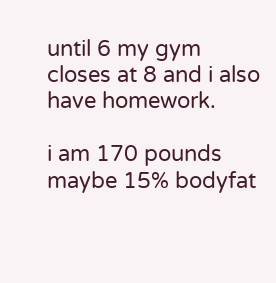until 6 my gym closes at 8 and i also have homework.

i am 170 pounds
maybe 15% bodyfat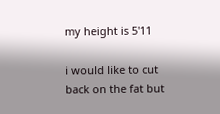my height is 5'11

i would like to cut back on the fat but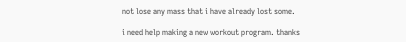not lose any mass that i have already lost some.

i need help making a new workout program. thanks